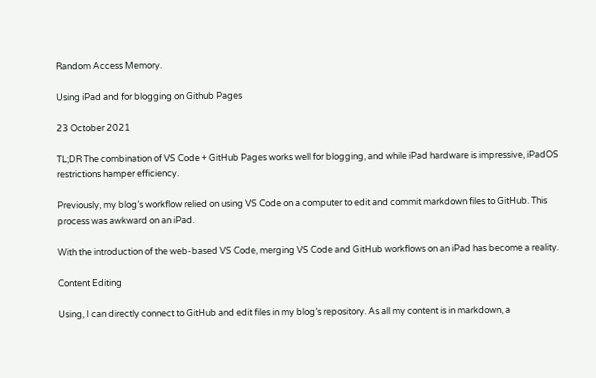Random Access Memory.

Using iPad and for blogging on Github Pages

23 October 2021

TL;DR The combination of VS Code + GitHub Pages works well for blogging, and while iPad hardware is impressive, iPadOS restrictions hamper efficiency.

Previously, my blog’s workflow relied on using VS Code on a computer to edit and commit markdown files to GitHub. This process was awkward on an iPad.

With the introduction of the web-based VS Code, merging VS Code and GitHub workflows on an iPad has become a reality.

Content Editing

Using, I can directly connect to GitHub and edit files in my blog’s repository. As all my content is in markdown, a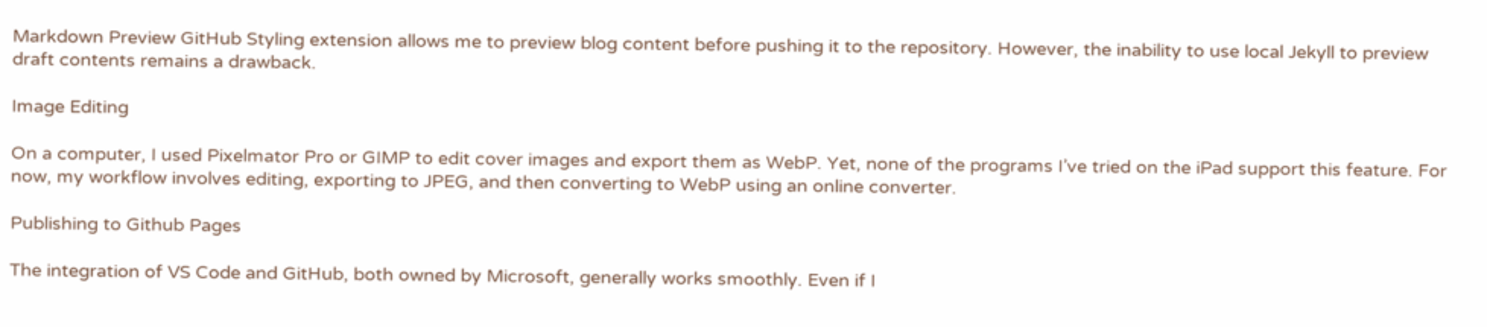Markdown Preview GitHub Styling extension allows me to preview blog content before pushing it to the repository. However, the inability to use local Jekyll to preview draft contents remains a drawback.

Image Editing

On a computer, I used Pixelmator Pro or GIMP to edit cover images and export them as WebP. Yet, none of the programs I’ve tried on the iPad support this feature. For now, my workflow involves editing, exporting to JPEG, and then converting to WebP using an online converter.

Publishing to Github Pages

The integration of VS Code and GitHub, both owned by Microsoft, generally works smoothly. Even if I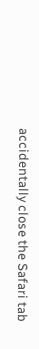accidentally close the Safari tab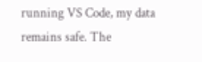running VS Code, my data remains safe. The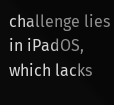challenge lies in iPadOS, which lacks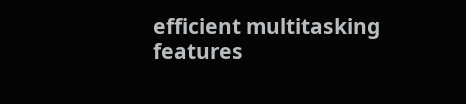efficient multitasking features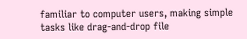familiar to computer users, making simple tasks like drag-and-drop file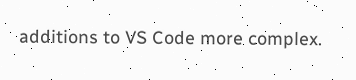additions to VS Code more complex.